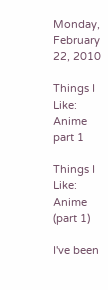Monday, February 22, 2010

Things I Like: Anime part 1

Things I Like: Anime (part 1)

I've been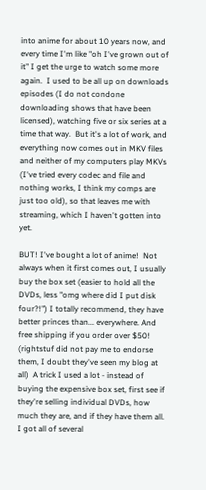into anime for about 10 years now, and every time I'm like "oh I've grown out of it" I get the urge to watch some more again.  I used to be all up on downloads episodes (I do not condone downloading shows that have been licensed), watching five or six series at a time that way.  But it's a lot of work, and everything now comes out in MKV files and neither of my computers play MKVs (I've tried every codec and file and nothing works, I think my comps are just too old), so that leaves me with streaming, which I haven't gotten into yet.

BUT! I've bought a lot of anime!  Not always when it first comes out, I usually buy the box set (easier to hold all the DVDs, less "omg where did I put disk four?!") I totally recommend, they have better princes than... everywhere. And free shipping if you order over $50!  (rightstuf did not pay me to endorse them, I doubt they've seen my blog at all)  A trick I used a lot - instead of buying the expensive box set, first see if they're selling individual DVDs, how much they are, and if they have them all.  I got all of several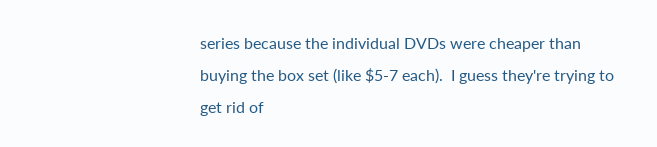series because the individual DVDs were cheaper than buying the box set (like $5-7 each).  I guess they're trying to get rid of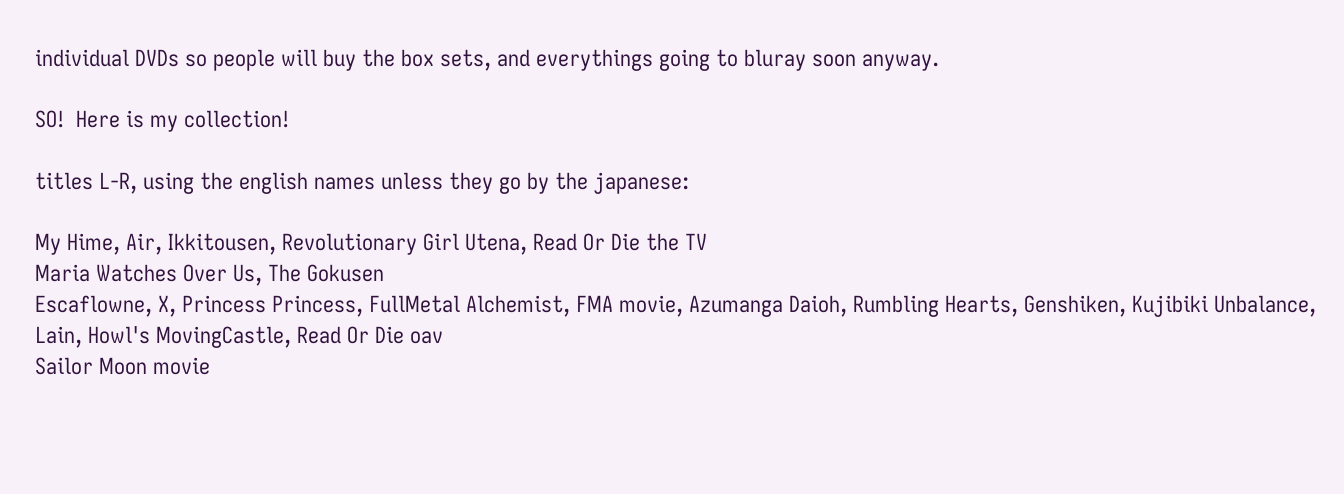individual DVDs so people will buy the box sets, and everythings going to bluray soon anyway.

SO!  Here is my collection!

titles L-R, using the english names unless they go by the japanese:

My Hime, Air, Ikkitousen, Revolutionary Girl Utena, Read Or Die the TV
Maria Watches Over Us, The Gokusen
Escaflowne, X, Princess Princess, FullMetal Alchemist, FMA movie, Azumanga Daioh, Rumbling Hearts, Genshiken, Kujibiki Unbalance, Lain, Howl's MovingCastle, Read Or Die oav
Sailor Moon movie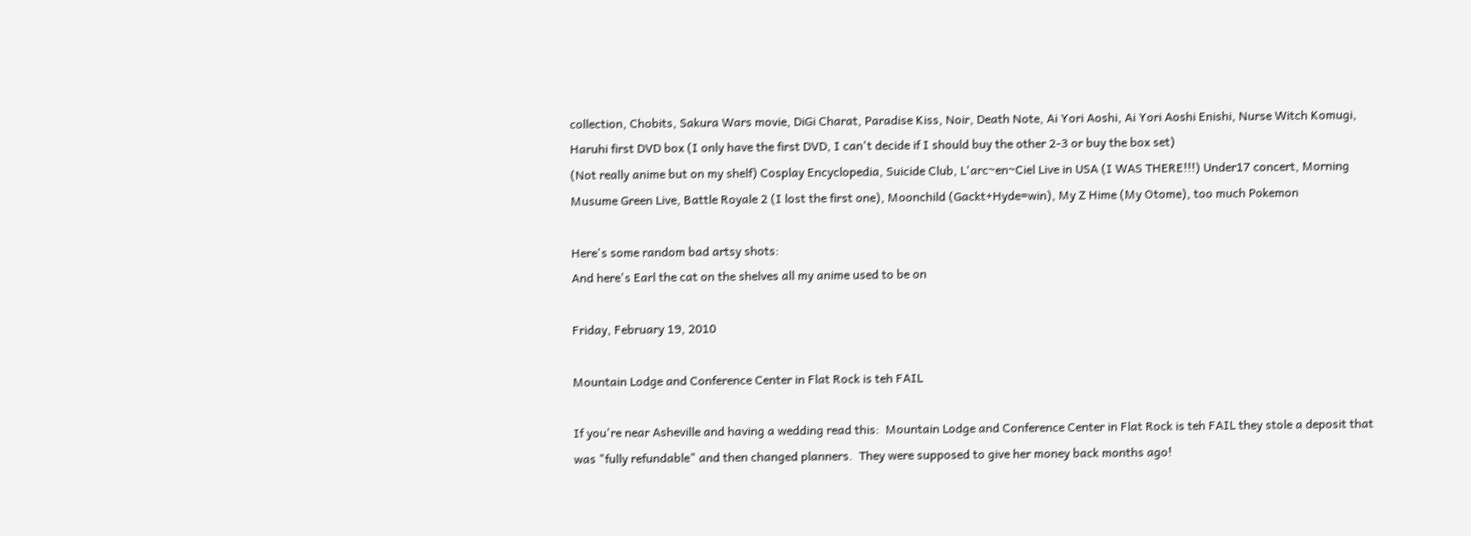collection, Chobits, Sakura Wars movie, DiGi Charat, Paradise Kiss, Noir, Death Note, Ai Yori Aoshi, Ai Yori Aoshi Enishi, Nurse Witch Komugi, Haruhi first DVD box (I only have the first DVD, I can't decide if I should buy the other 2-3 or buy the box set)
(Not really anime but on my shelf) Cosplay Encyclopedia, Suicide Club, L'arc~en~Ciel Live in USA (I WAS THERE!!!) Under17 concert, Morning Musume Green Live, Battle Royale 2 (I lost the first one), Moonchild (Gackt+Hyde=win), My Z Hime (My Otome), too much Pokemon

Here's some random bad artsy shots:
And here's Earl the cat on the shelves all my anime used to be on

Friday, February 19, 2010

Mountain Lodge and Conference Center in Flat Rock is teh FAIL

If you're near Asheville and having a wedding read this:  Mountain Lodge and Conference Center in Flat Rock is teh FAIL they stole a deposit that was "fully refundable" and then changed planners.  They were supposed to give her money back months ago!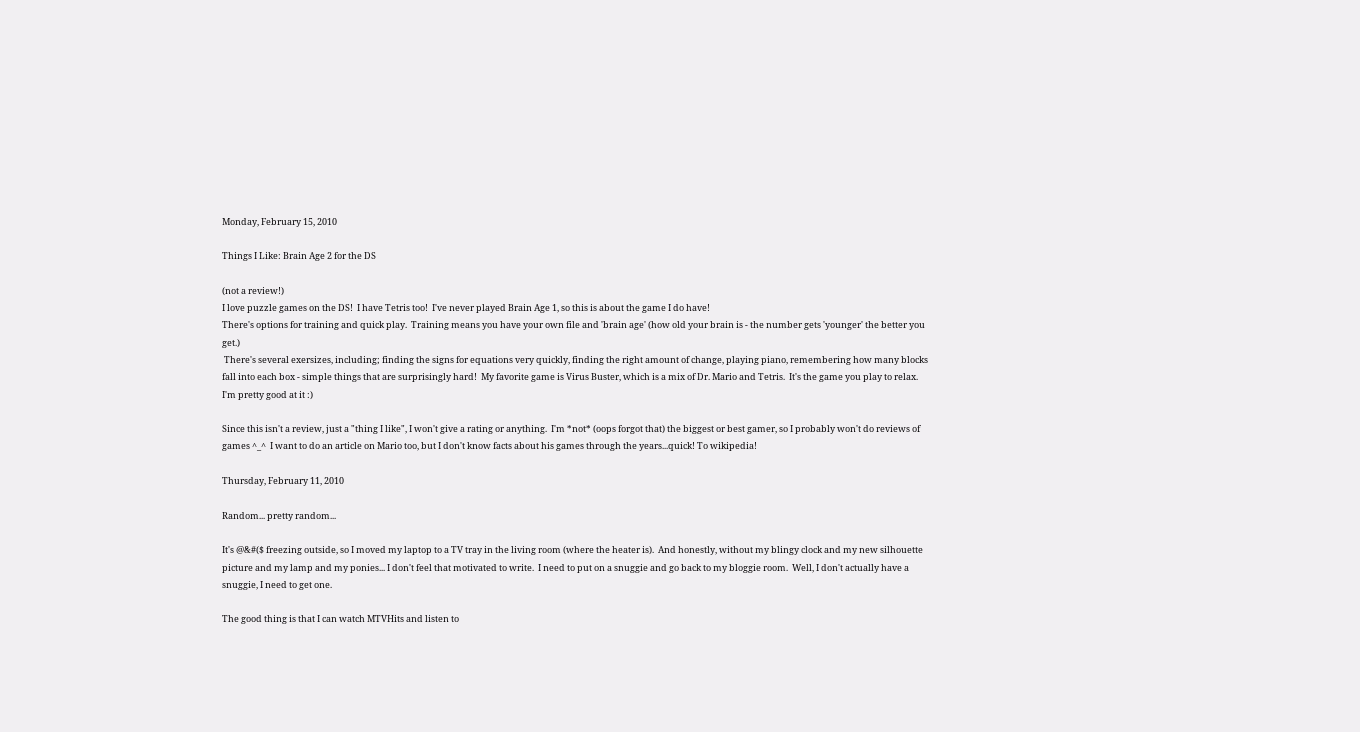Monday, February 15, 2010

Things I Like: Brain Age 2 for the DS

(not a review!)
I love puzzle games on the DS!  I have Tetris too!  I've never played Brain Age 1, so this is about the game I do have!
There's options for training and quick play.  Training means you have your own file and 'brain age' (how old your brain is - the number gets 'younger' the better you get.)
 There's several exersizes, including; finding the signs for equations very quickly, finding the right amount of change, playing piano, remembering how many blocks fall into each box - simple things that are surprisingly hard!  My favorite game is Virus Buster, which is a mix of Dr. Mario and Tetris.  It's the game you play to relax.  I'm pretty good at it :)

Since this isn't a review, just a "thing I like", I won't give a rating or anything.  I'm *not* (oops forgot that) the biggest or best gamer, so I probably won't do reviews of games ^_^  I want to do an article on Mario too, but I don't know facts about his games through the years...quick! To wikipedia!

Thursday, February 11, 2010

Random... pretty random...

It's @&#($ freezing outside, so I moved my laptop to a TV tray in the living room (where the heater is).  And honestly, without my blingy clock and my new silhouette picture and my lamp and my ponies... I don't feel that motivated to write.  I need to put on a snuggie and go back to my bloggie room.  Well, I don't actually have a snuggie, I need to get one.

The good thing is that I can watch MTVHits and listen to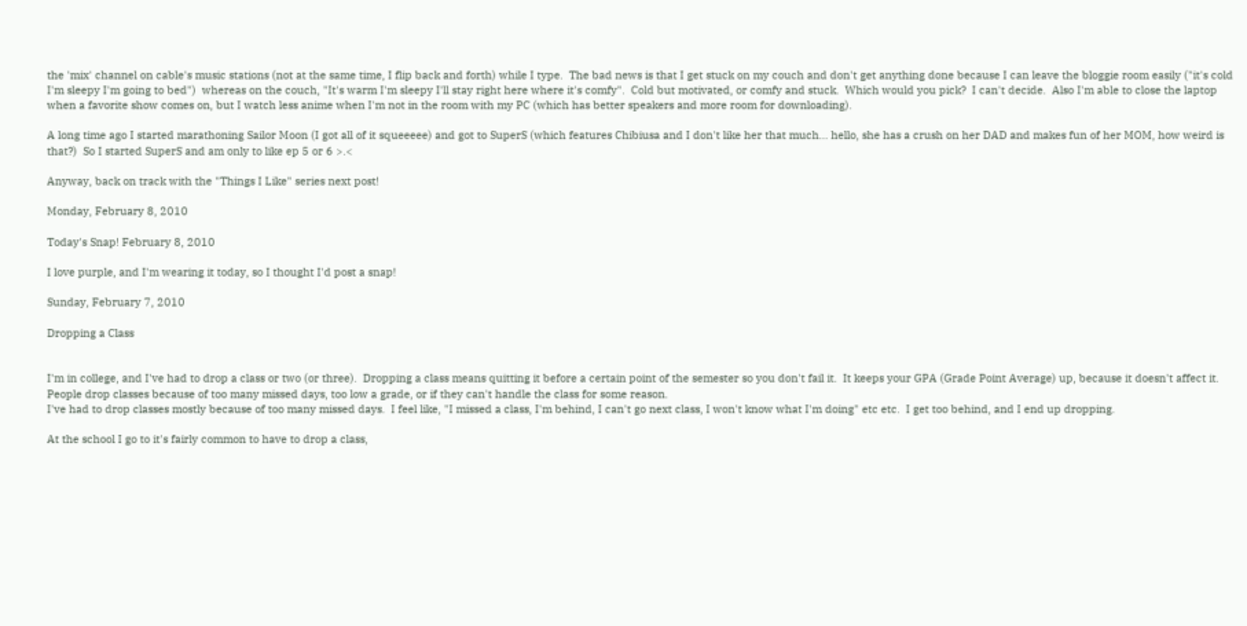the 'mix' channel on cable's music stations (not at the same time, I flip back and forth) while I type.  The bad news is that I get stuck on my couch and don't get anything done because I can leave the bloggie room easily ("it's cold I'm sleepy I'm going to bed")  whereas on the couch, "It's warm I'm sleepy I'll stay right here where it's comfy".  Cold but motivated, or comfy and stuck.  Which would you pick?  I can't decide.  Also I'm able to close the laptop when a favorite show comes on, but I watch less anime when I'm not in the room with my PC (which has better speakers and more room for downloading).

A long time ago I started marathoning Sailor Moon (I got all of it squeeeee) and got to SuperS (which features Chibiusa and I don't like her that much... hello, she has a crush on her DAD and makes fun of her MOM, how weird is that?)  So I started SuperS and am only to like ep 5 or 6 >.<

Anyway, back on track with the "Things I Like" series next post!

Monday, February 8, 2010

Today's Snap! February 8, 2010

I love purple, and I'm wearing it today, so I thought I'd post a snap!

Sunday, February 7, 2010

Dropping a Class


I'm in college, and I've had to drop a class or two (or three).  Dropping a class means quitting it before a certain point of the semester so you don't fail it.  It keeps your GPA (Grade Point Average) up, because it doesn't affect it.  People drop classes because of too many missed days, too low a grade, or if they can't handle the class for some reason.
I've had to drop classes mostly because of too many missed days.  I feel like, "I missed a class, I'm behind, I can't go next class, I won't know what I'm doing" etc etc.  I get too behind, and I end up dropping.

At the school I go to it's fairly common to have to drop a class,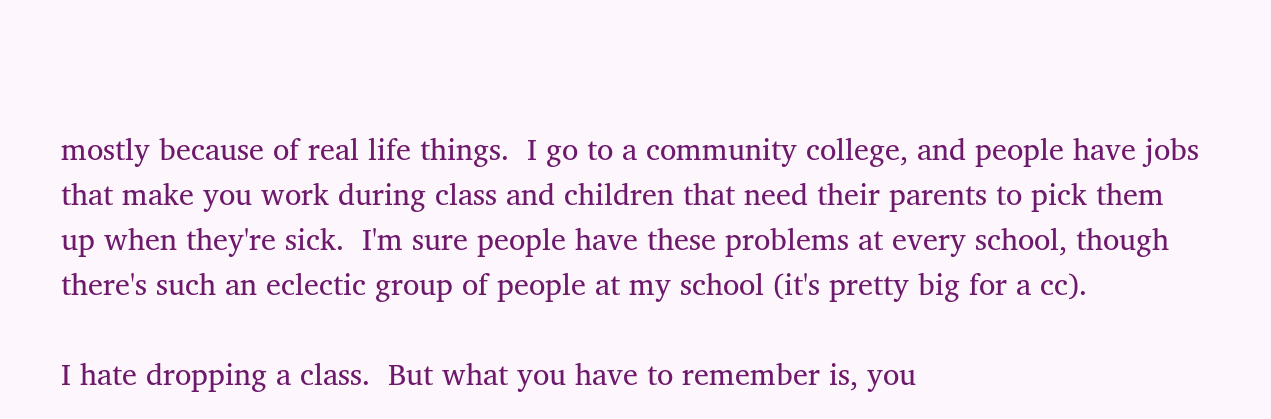mostly because of real life things.  I go to a community college, and people have jobs that make you work during class and children that need their parents to pick them up when they're sick.  I'm sure people have these problems at every school, though there's such an eclectic group of people at my school (it's pretty big for a cc).

I hate dropping a class.  But what you have to remember is, you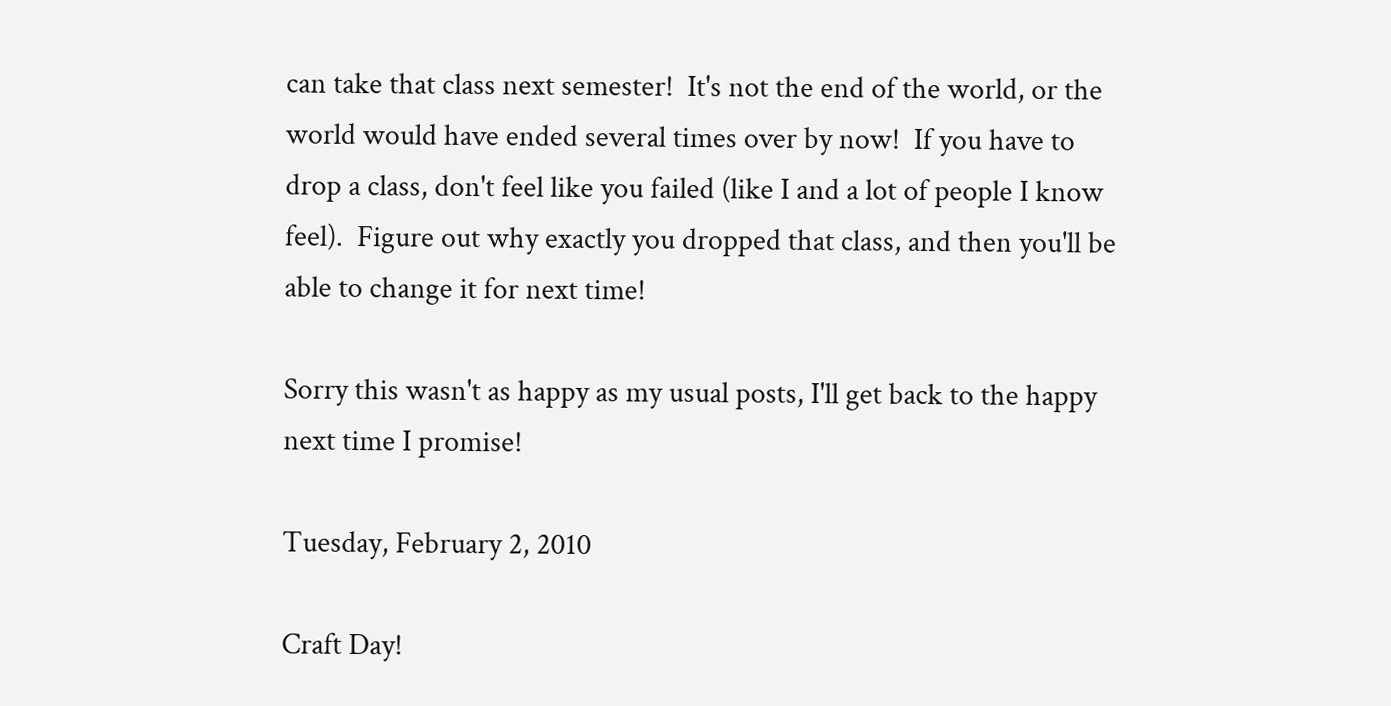can take that class next semester!  It's not the end of the world, or the world would have ended several times over by now!  If you have to drop a class, don't feel like you failed (like I and a lot of people I know feel).  Figure out why exactly you dropped that class, and then you'll be able to change it for next time!

Sorry this wasn't as happy as my usual posts, I'll get back to the happy next time I promise!

Tuesday, February 2, 2010

Craft Day!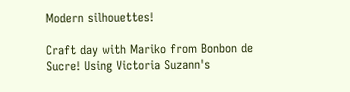Modern silhouettes!

Craft day with Mariko from Bonbon de Sucre! Using Victoria Suzann's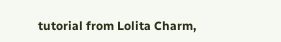tutorial from Lolita Charm,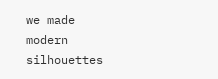we made modern silhouettes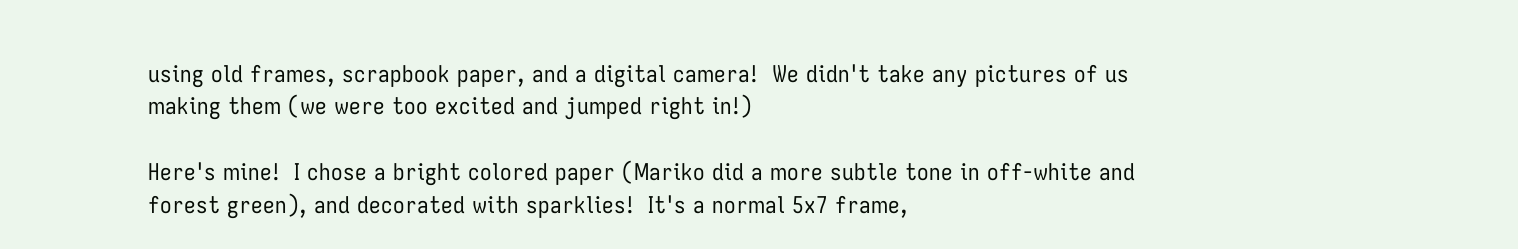using old frames, scrapbook paper, and a digital camera!  We didn't take any pictures of us making them (we were too excited and jumped right in!)

Here's mine!  I chose a bright colored paper (Mariko did a more subtle tone in off-white and forest green), and decorated with sparklies!  It's a normal 5x7 frame,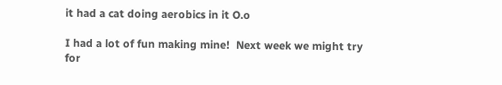it had a cat doing aerobics in it O.o

I had a lot of fun making mine!  Next week we might try for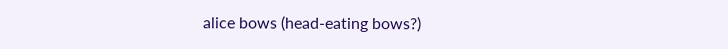alice bows (head-eating bows?)